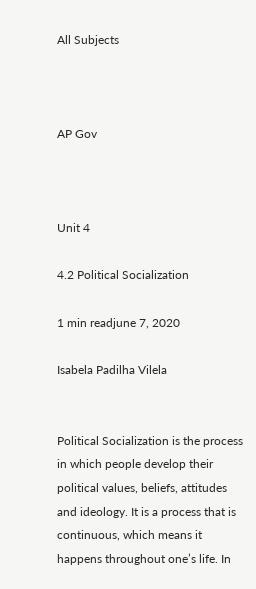All Subjects



AP Gov



Unit 4

4.2 Political Socialization

1 min readjune 7, 2020

Isabela Padilha Vilela


Political Socialization is the process in which people develop their political values, beliefs, attitudes and ideology. It is a process that is continuous, which means it happens throughout one’s life. In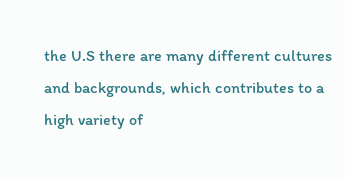the U.S there are many different cultures and backgrounds, which contributes to a high variety of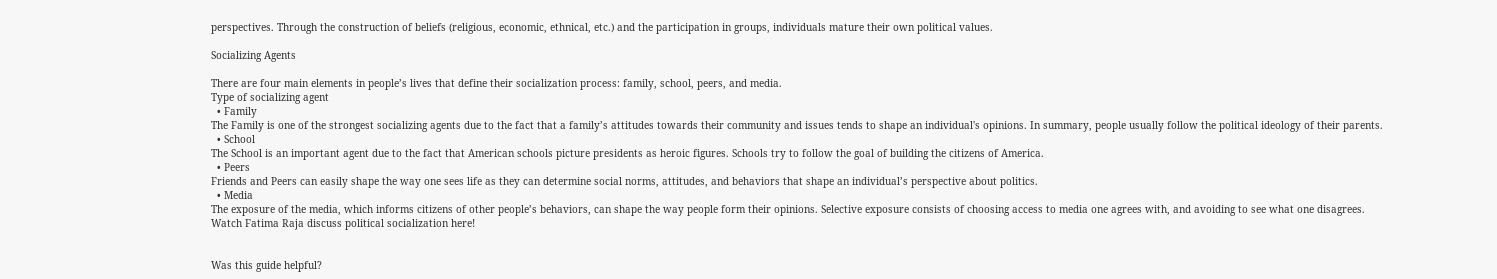perspectives. Through the construction of beliefs (religious, economic, ethnical, etc.) and the participation in groups, individuals mature their own political values.

Socializing Agents

There are four main elements in people’s lives that define their socialization process: family, school, peers, and media.
Type of socializing agent
  • Family
The Family is one of the strongest socializing agents due to the fact that a family’s attitudes towards their community and issues tends to shape an individual's opinions. In summary, people usually follow the political ideology of their parents.
  • School
The School is an important agent due to the fact that American schools picture presidents as heroic figures. Schools try to follow the goal of building the citizens of America.
  • Peers
Friends and Peers can easily shape the way one sees life as they can determine social norms, attitudes, and behaviors that shape an individual’s perspective about politics.
  • Media
The exposure of the media, which informs citizens of other people’s behaviors, can shape the way people form their opinions. Selective exposure consists of choosing access to media one agrees with, and avoiding to see what one disagrees.
Watch Fatima Raja discuss political socialization here!


Was this guide helpful?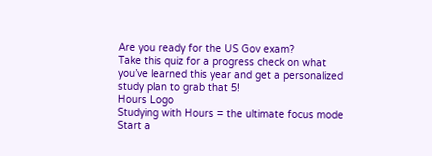Are you ready for the US Gov exam?
Take this quiz for a progress check on what you’ve learned this year and get a personalized study plan to grab that 5!
Hours Logo
Studying with Hours = the ultimate focus mode
Start a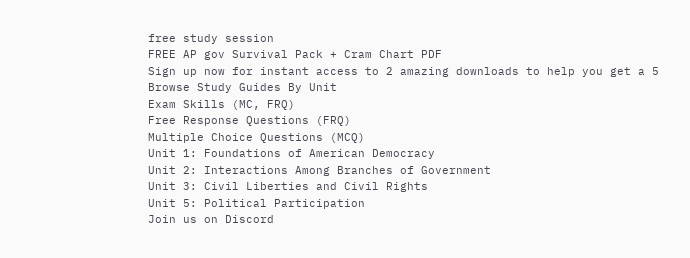free study session
FREE AP gov Survival Pack + Cram Chart PDF
Sign up now for instant access to 2 amazing downloads to help you get a 5
Browse Study Guides By Unit
Exam Skills (MC, FRQ)
Free Response Questions (FRQ)
Multiple Choice Questions (MCQ)
Unit 1: Foundations of American Democracy
Unit 2: Interactions Among Branches of Government
Unit 3: Civil Liberties and Civil Rights
Unit 5: Political Participation
Join us on Discord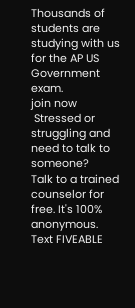Thousands of students are studying with us for the AP US Government exam.
join now
 Stressed or struggling and need to talk to someone?
Talk to a trained counselor for free. It's 100% anonymous.
Text FIVEABLE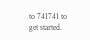to 741741 to get started.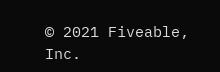© 2021 Fiveable, Inc.